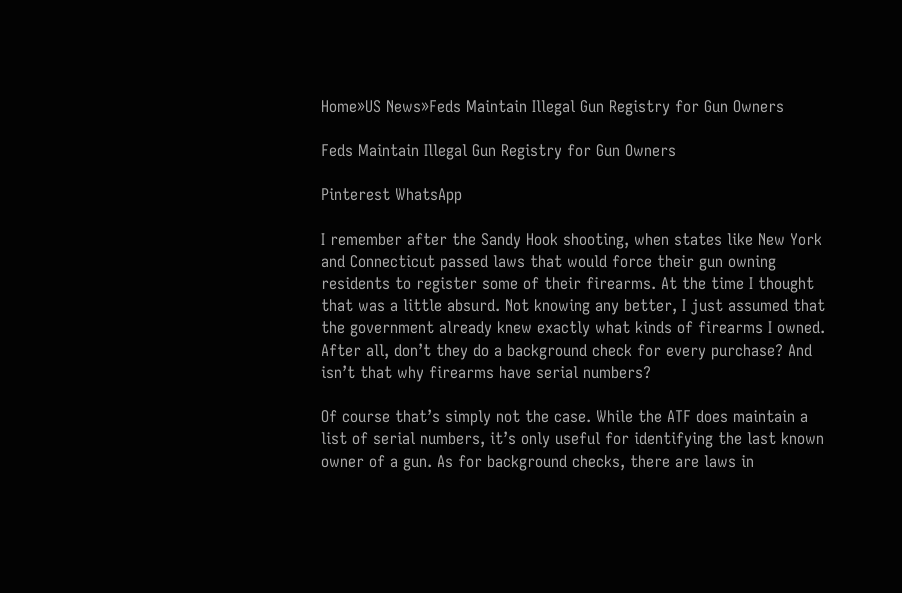Home»US News»Feds Maintain Illegal Gun Registry for Gun Owners

Feds Maintain Illegal Gun Registry for Gun Owners

Pinterest WhatsApp

I remember after the Sandy Hook shooting, when states like New York and Connecticut passed laws that would force their gun owning residents to register some of their firearms. At the time I thought that was a little absurd. Not knowing any better, I just assumed that the government already knew exactly what kinds of firearms I owned. After all, don’t they do a background check for every purchase? And isn’t that why firearms have serial numbers?

Of course that’s simply not the case. While the ATF does maintain a list of serial numbers, it’s only useful for identifying the last known owner of a gun. As for background checks, there are laws in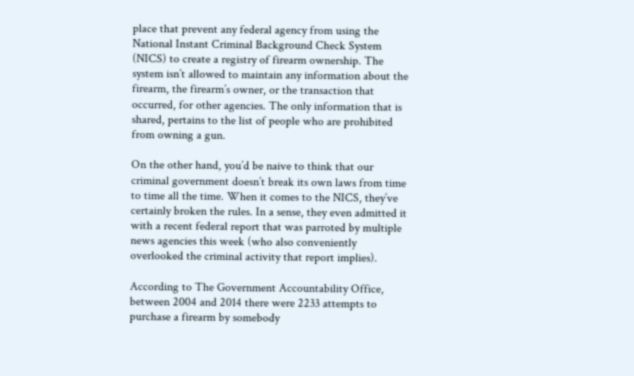place that prevent any federal agency from using the National Instant Criminal Background Check System (NICS) to create a registry of firearm ownership. The system isn’t allowed to maintain any information about the firearm, the firearm’s owner, or the transaction that occurred, for other agencies. The only information that is shared, pertains to the list of people who are prohibited from owning a gun.

On the other hand, you’d be naive to think that our criminal government doesn’t break its own laws from time to time all the time. When it comes to the NICS, they’ve certainly broken the rules. In a sense, they even admitted it with a recent federal report that was parroted by multiple news agencies this week (who also conveniently overlooked the criminal activity that report implies).

According to The Government Accountability Office, between 2004 and 2014 there were 2233 attempts to purchase a firearm by somebody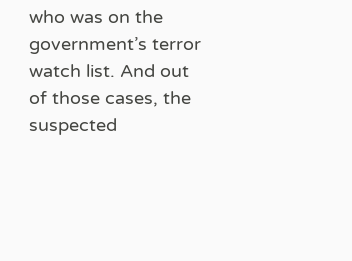who was on the government’s terror watch list. And out of those cases, the suspected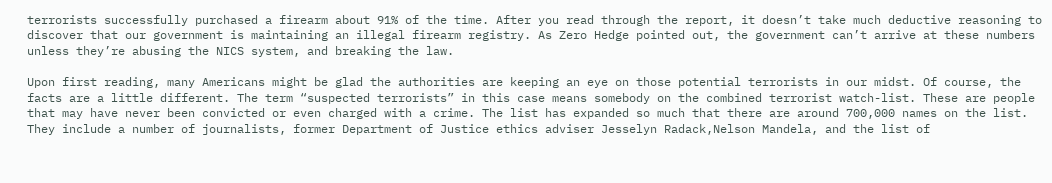terrorists successfully purchased a firearm about 91% of the time. After you read through the report, it doesn’t take much deductive reasoning to discover that our government is maintaining an illegal firearm registry. As Zero Hedge pointed out, the government can’t arrive at these numbers unless they’re abusing the NICS system, and breaking the law.

Upon first reading, many Americans might be glad the authorities are keeping an eye on those potential terrorists in our midst. Of course, the facts are a little different. The term “suspected terrorists” in this case means somebody on the combined terrorist watch-list. These are people that may have never been convicted or even charged with a crime. The list has expanded so much that there are around 700,000 names on the list. They include a number of journalists, former Department of Justice ethics adviser Jesselyn Radack,Nelson Mandela, and the list of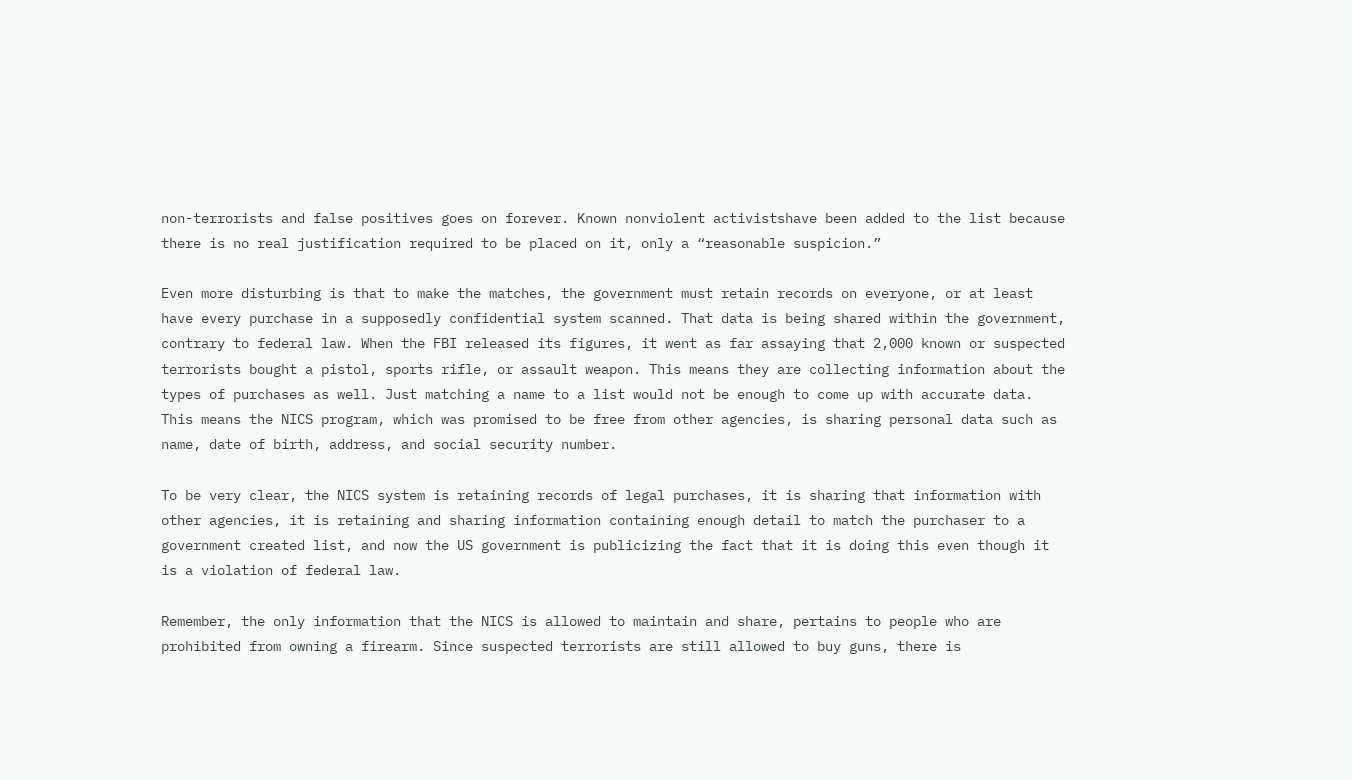non-terrorists and false positives goes on forever. Known nonviolent activistshave been added to the list because there is no real justification required to be placed on it, only a “reasonable suspicion.”

Even more disturbing is that to make the matches, the government must retain records on everyone, or at least have every purchase in a supposedly confidential system scanned. That data is being shared within the government, contrary to federal law. When the FBI released its figures, it went as far assaying that 2,000 known or suspected terrorists bought a pistol, sports rifle, or assault weapon. This means they are collecting information about the types of purchases as well. Just matching a name to a list would not be enough to come up with accurate data. This means the NICS program, which was promised to be free from other agencies, is sharing personal data such as name, date of birth, address, and social security number.

To be very clear, the NICS system is retaining records of legal purchases, it is sharing that information with other agencies, it is retaining and sharing information containing enough detail to match the purchaser to a government created list, and now the US government is publicizing the fact that it is doing this even though it is a violation of federal law.

Remember, the only information that the NICS is allowed to maintain and share, pertains to people who are prohibited from owning a firearm. Since suspected terrorists are still allowed to buy guns, there is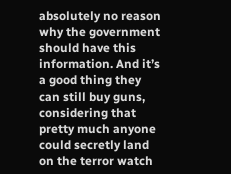absolutely no reason why the government should have this information. And it’s a good thing they can still buy guns, considering that pretty much anyone could secretly land on the terror watch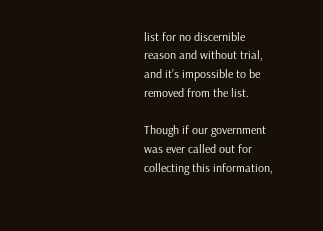list for no discernible reason and without trial, and it’s impossible to be removed from the list.

Though if our government was ever called out for collecting this information,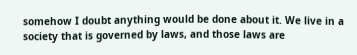somehow I doubt anything would be done about it. We live in a society that is governed by laws, and those laws are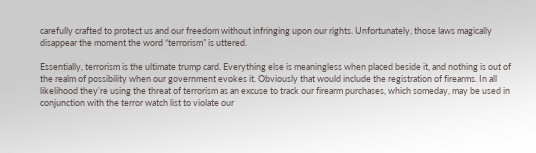carefully crafted to protect us and our freedom without infringing upon our rights. Unfortunately, those laws magically disappear the moment the word “terrorism” is uttered.

Essentially, terrorism is the ultimate trump card. Everything else is meaningless when placed beside it, and nothing is out of the realm of possibility when our government evokes it. Obviously that would include the registration of firearms. In all likelihood they’re using the threat of terrorism as an excuse to track our firearm purchases, which someday, may be used in conjunction with the terror watch list to violate our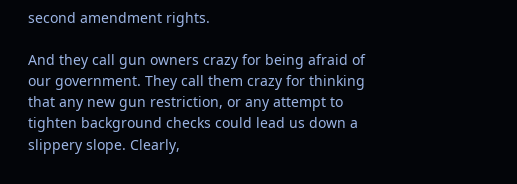second amendment rights.

And they call gun owners crazy for being afraid of our government. They call them crazy for thinking that any new gun restriction, or any attempt to tighten background checks could lead us down a slippery slope. Clearly,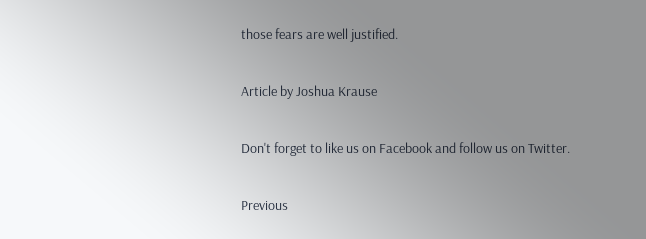those fears are well justified.

Article by Joshua Krause

Don't forget to like us on Facebook and follow us on Twitter.

Previous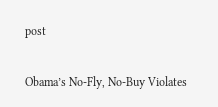post

Obama’s No-Fly, No-Buy Violates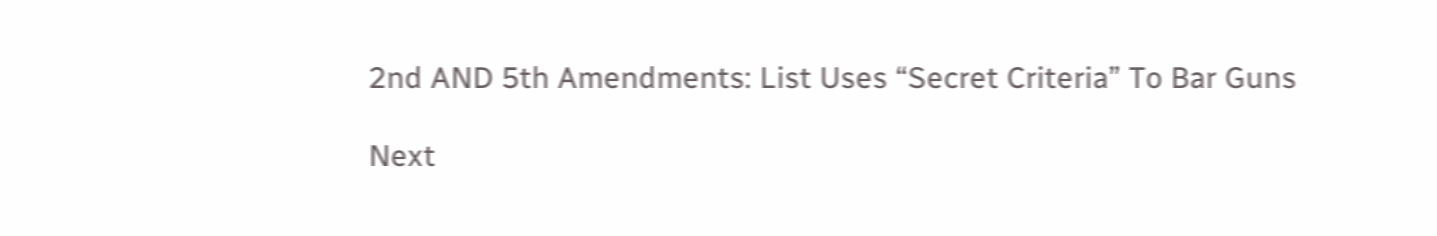2nd AND 5th Amendments: List Uses “Secret Criteria” To Bar Guns

Next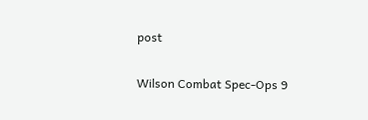post

Wilson Combat Spec-Ops 9